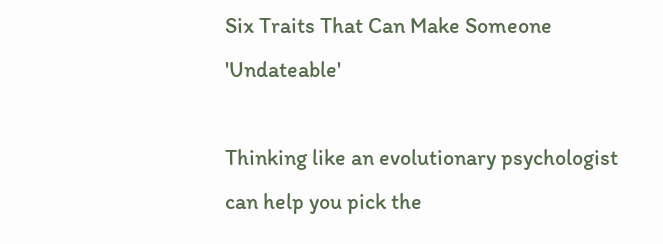Six Traits That Can Make Someone 'Undateable'

Thinking like an evolutionary psychologist can help you pick the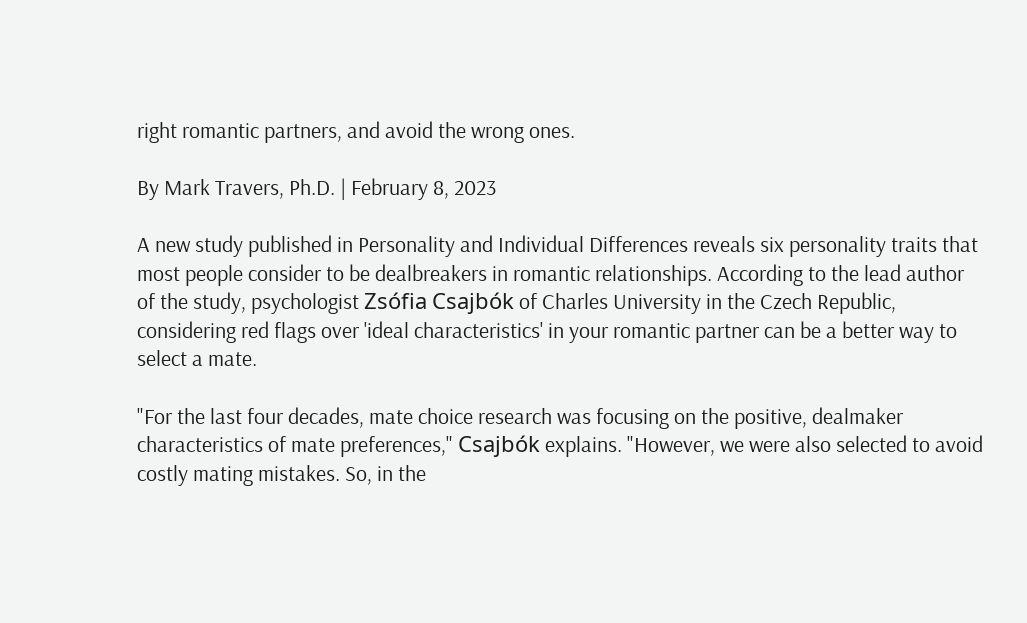right romantic partners, and avoid the wrong ones.

By Mark Travers, Ph.D. | February 8, 2023

A new study published in Personality and Individual Differences reveals six personality traits that most people consider to be dealbreakers in romantic relationships. According to the lead author of the study, psychologist Zsófia Csajbók of Charles University in the Czech Republic, considering red flags over 'ideal characteristics' in your romantic partner can be a better way to select a mate.

"For the last four decades, mate choice research was focusing on the positive, dealmaker characteristics of mate preferences," Csajbók explains. "However, we were also selected to avoid costly mating mistakes. So, in the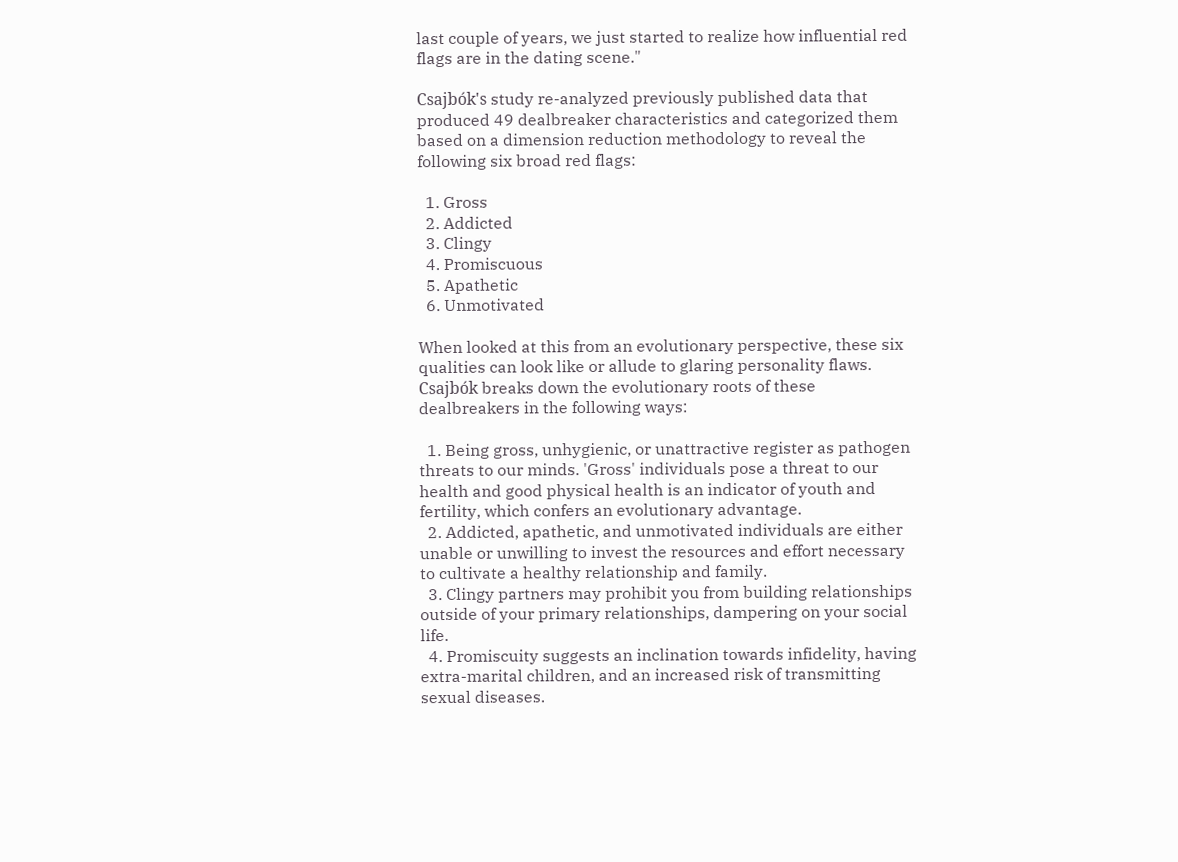last couple of years, we just started to realize how influential red flags are in the dating scene."

Csajbók's study re-analyzed previously published data that produced 49 dealbreaker characteristics and categorized them based on a dimension reduction methodology to reveal the following six broad red flags:

  1. Gross
  2. Addicted
  3. Clingy
  4. Promiscuous
  5. Apathetic
  6. Unmotivated

When looked at this from an evolutionary perspective, these six qualities can look like or allude to glaring personality flaws. Csajbók breaks down the evolutionary roots of these dealbreakers in the following ways:

  1. Being gross, unhygienic, or unattractive register as pathogen threats to our minds. 'Gross' individuals pose a threat to our health and good physical health is an indicator of youth and fertility, which confers an evolutionary advantage.
  2. Addicted, apathetic, and unmotivated individuals are either unable or unwilling to invest the resources and effort necessary to cultivate a healthy relationship and family.
  3. Clingy partners may prohibit you from building relationships outside of your primary relationships, dampering on your social life.
  4. Promiscuity suggests an inclination towards infidelity, having extra-marital children, and an increased risk of transmitting sexual diseases.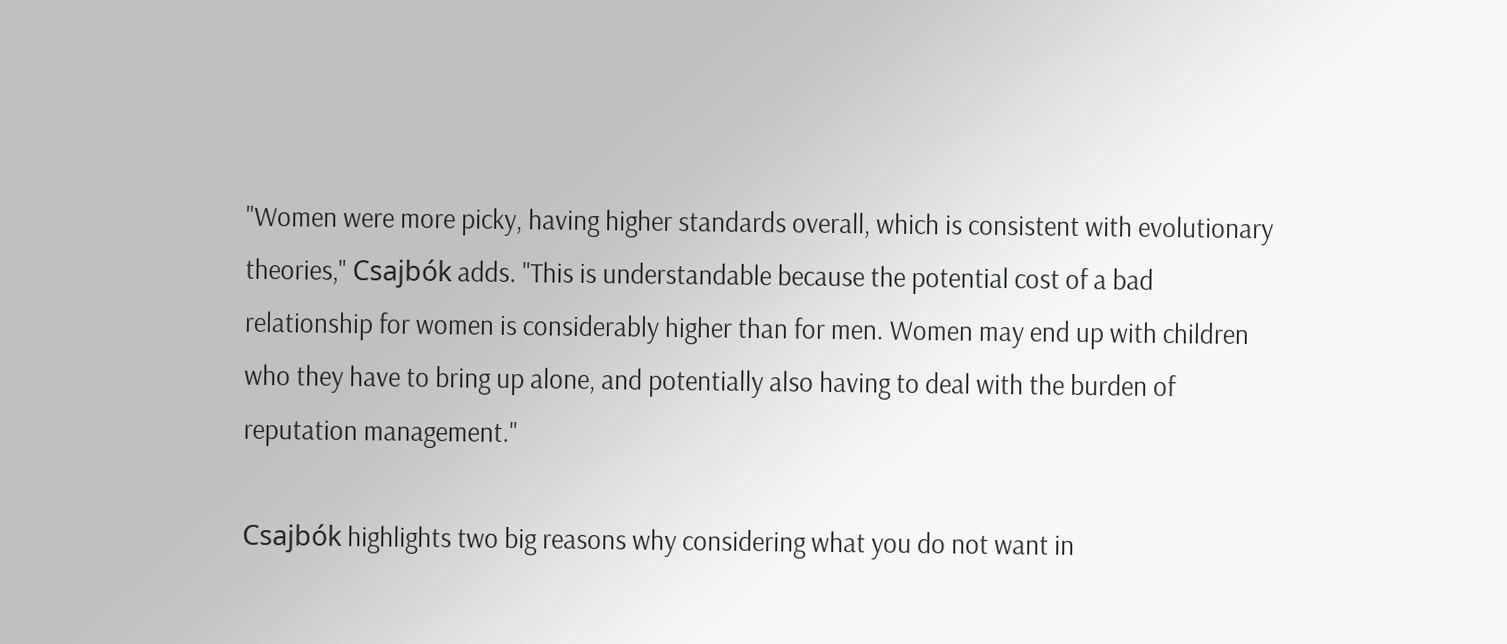"Women were more picky, having higher standards overall, which is consistent with evolutionary theories," Csajbók adds. "This is understandable because the potential cost of a bad relationship for women is considerably higher than for men. Women may end up with children who they have to bring up alone, and potentially also having to deal with the burden of reputation management."

Csajbók highlights two big reasons why considering what you do not want in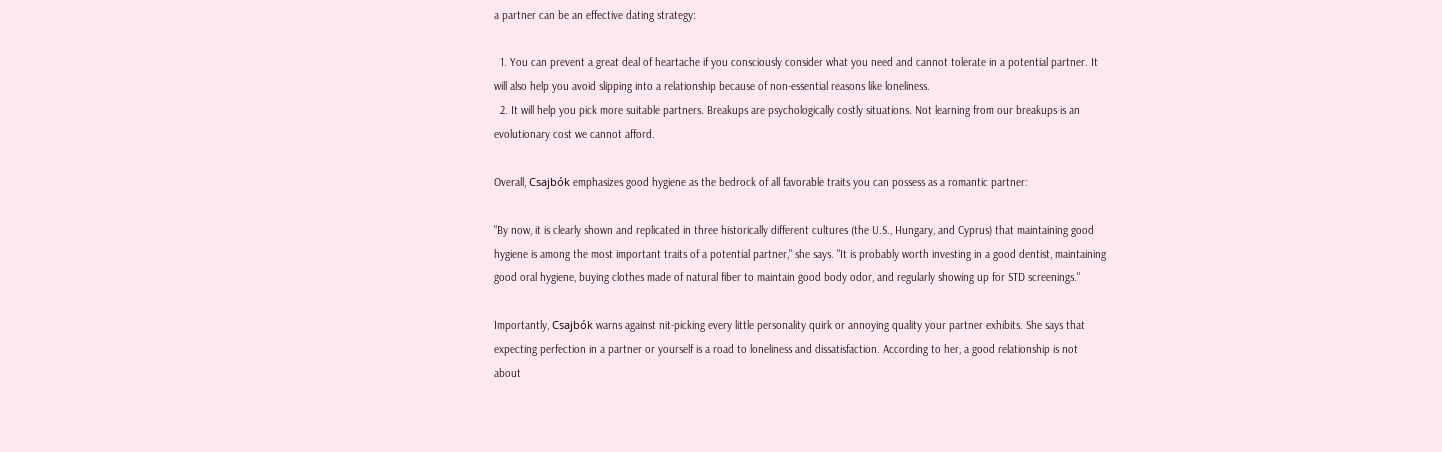a partner can be an effective dating strategy:

  1. You can prevent a great deal of heartache if you consciously consider what you need and cannot tolerate in a potential partner. It will also help you avoid slipping into a relationship because of non-essential reasons like loneliness.
  2. It will help you pick more suitable partners. Breakups are psychologically costly situations. Not learning from our breakups is an evolutionary cost we cannot afford.

Overall, Csajbók emphasizes good hygiene as the bedrock of all favorable traits you can possess as a romantic partner:

"By now, it is clearly shown and replicated in three historically different cultures (the U.S., Hungary, and Cyprus) that maintaining good hygiene is among the most important traits of a potential partner," she says. "It is probably worth investing in a good dentist, maintaining good oral hygiene, buying clothes made of natural fiber to maintain good body odor, and regularly showing up for STD screenings."

Importantly, Csajbók warns against nit-picking every little personality quirk or annoying quality your partner exhibits. She says that expecting perfection in a partner or yourself is a road to loneliness and dissatisfaction. According to her, a good relationship is not about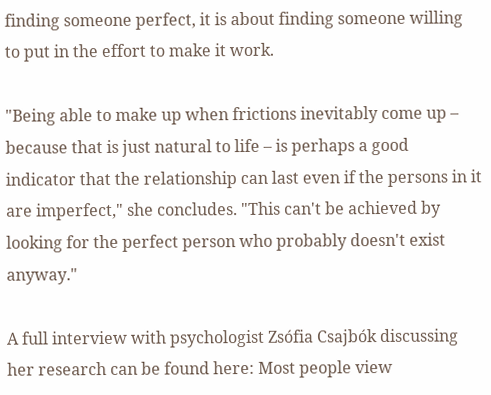finding someone perfect, it is about finding someone willing to put in the effort to make it work.

"Being able to make up when frictions inevitably come up – because that is just natural to life – is perhaps a good indicator that the relationship can last even if the persons in it are imperfect," she concludes. "This can't be achieved by looking for the perfect person who probably doesn't exist anyway."

A full interview with psychologist Zsófia Csajbók discussing her research can be found here: Most people view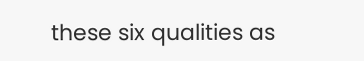these six qualities as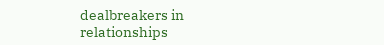dealbreakers in relationships